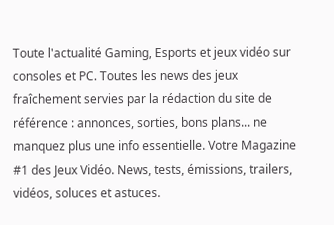Toute l'actualité Gaming, Esports et jeux vidéo sur consoles et PC. Toutes les news des jeux fraîchement servies par la rédaction du site de référence : annonces, sorties, bons plans... ne manquez plus une info essentielle. Votre Magazine #1 des Jeux Vidéo. News, tests, émissions, trailers, vidéos, soluces et astuces.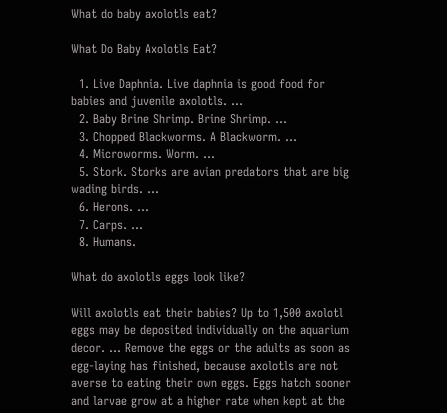What do baby axolotls eat?

What Do Baby Axolotls Eat?

  1. Live Daphnia. Live daphnia is good food for babies and juvenile axolotls. …
  2. Baby Brine Shrimp. Brine Shrimp. …
  3. Chopped Blackworms. A Blackworm. …
  4. Microworms. Worm. …
  5. Stork. Storks are avian predators that are big wading birds. …
  6. Herons. …
  7. Carps. …
  8. Humans.

What do axolotls eggs look like?

Will axolotls eat their babies? Up to 1,500 axolotl eggs may be deposited individually on the aquarium decor. … Remove the eggs or the adults as soon as egg-laying has finished, because axolotls are not averse to eating their own eggs. Eggs hatch sooner and larvae grow at a higher rate when kept at the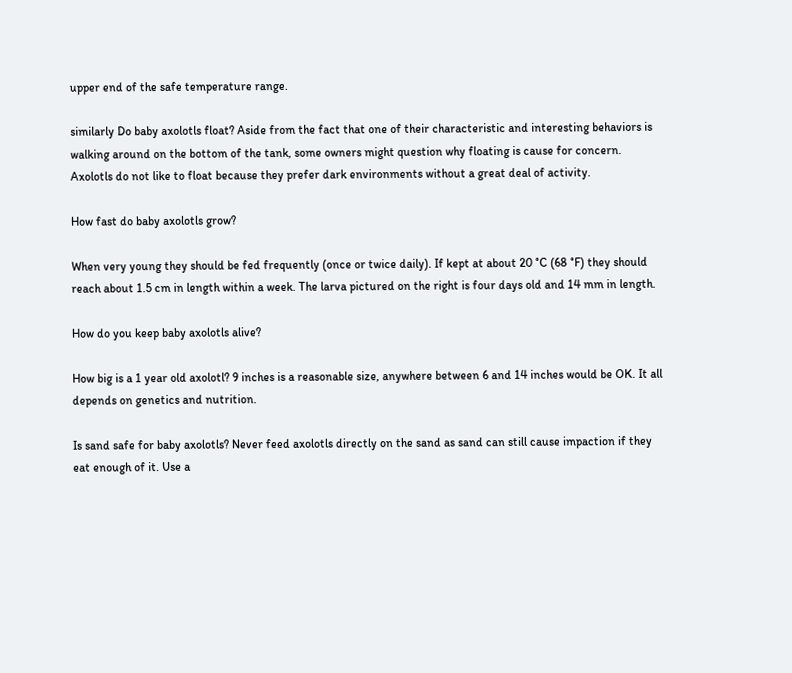upper end of the safe temperature range.

similarly Do baby axolotls float? Aside from the fact that one of their characteristic and interesting behaviors is walking around on the bottom of the tank, some owners might question why floating is cause for concern. Axolotls do not like to float because they prefer dark environments without a great deal of activity.

How fast do baby axolotls grow?

When very young they should be fed frequently (once or twice daily). If kept at about 20 °C (68 °F) they should reach about 1.5 cm in length within a week. The larva pictured on the right is four days old and 14 mm in length.

How do you keep baby axolotls alive?

How big is a 1 year old axolotl? 9 inches is a reasonable size, anywhere between 6 and 14 inches would be OK. It all depends on genetics and nutrition.

Is sand safe for baby axolotls? Never feed axolotls directly on the sand as sand can still cause impaction if they eat enough of it. Use a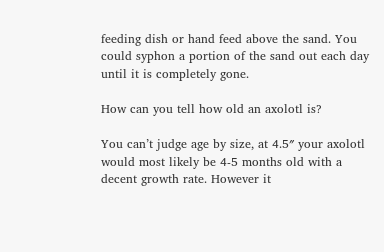feeding dish or hand feed above the sand. You could syphon a portion of the sand out each day until it is completely gone.

How can you tell how old an axolotl is?

You can’t judge age by size, at 4.5″ your axolotl would most likely be 4-5 months old with a decent growth rate. However it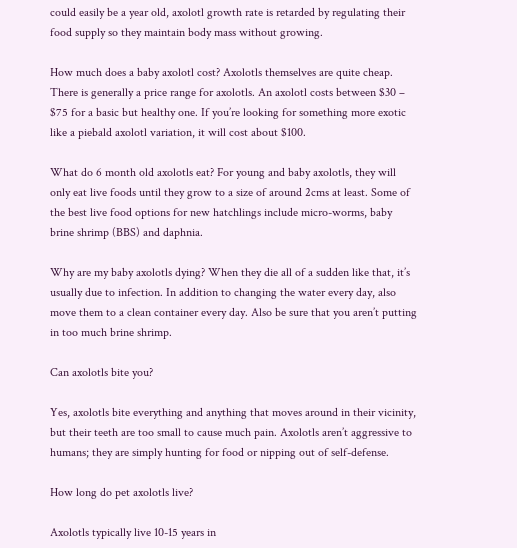could easily be a year old, axolotl growth rate is retarded by regulating their food supply so they maintain body mass without growing.

How much does a baby axolotl cost? Axolotls themselves are quite cheap. There is generally a price range for axolotls. An axolotl costs between $30 – $75 for a basic but healthy one. If you’re looking for something more exotic like a piebald axolotl variation, it will cost about $100.

What do 6 month old axolotls eat? For young and baby axolotls, they will only eat live foods until they grow to a size of around 2cms at least. Some of the best live food options for new hatchlings include micro-worms, baby brine shrimp (BBS) and daphnia.

Why are my baby axolotls dying? When they die all of a sudden like that, it’s usually due to infection. In addition to changing the water every day, also move them to a clean container every day. Also be sure that you aren’t putting in too much brine shrimp.

Can axolotls bite you?

Yes, axolotls bite everything and anything that moves around in their vicinity, but their teeth are too small to cause much pain. Axolotls aren’t aggressive to humans; they are simply hunting for food or nipping out of self-defense.

How long do pet axolotls live?

Axolotls typically live 10-15 years in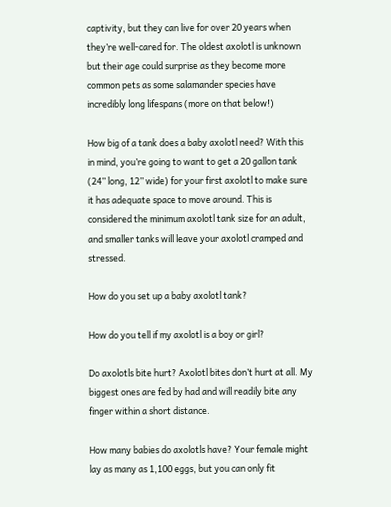captivity, but they can live for over 20 years when they’re well-cared for. The oldest axolotl is unknown but their age could surprise as they become more common pets as some salamander species have incredibly long lifespans (more on that below!)

How big of a tank does a baby axolotl need? With this in mind, you’re going to want to get a 20 gallon tank (24” long, 12” wide) for your first axolotl to make sure it has adequate space to move around. This is considered the minimum axolotl tank size for an adult, and smaller tanks will leave your axolotl cramped and stressed.

How do you set up a baby axolotl tank?

How do you tell if my axolotl is a boy or girl?

Do axolotls bite hurt? Axolotl bites don’t hurt at all. My biggest ones are fed by had and will readily bite any finger within a short distance.

How many babies do axolotls have? Your female might lay as many as 1,100 eggs, but you can only fit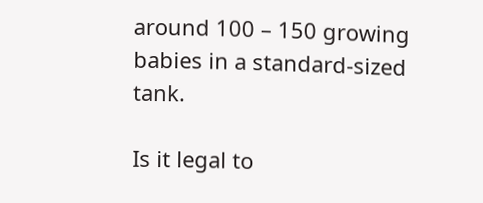around 100 – 150 growing babies in a standard-sized tank.

Is it legal to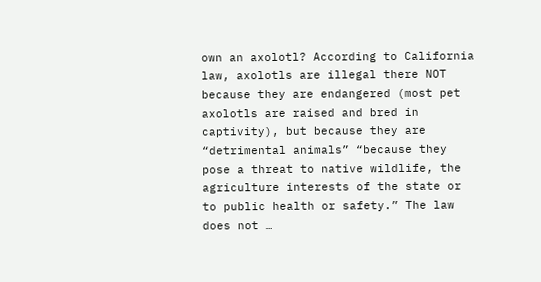own an axolotl? According to California law, axolotls are illegal there NOT because they are endangered (most pet axolotls are raised and bred in captivity), but because they are “detrimental animals” “because they pose a threat to native wildlife, the agriculture interests of the state or to public health or safety.” The law does not …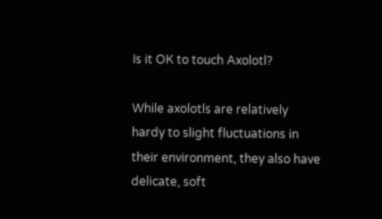Is it OK to touch Axolotl?

While axolotls are relatively hardy to slight fluctuations in their environment, they also have delicate, soft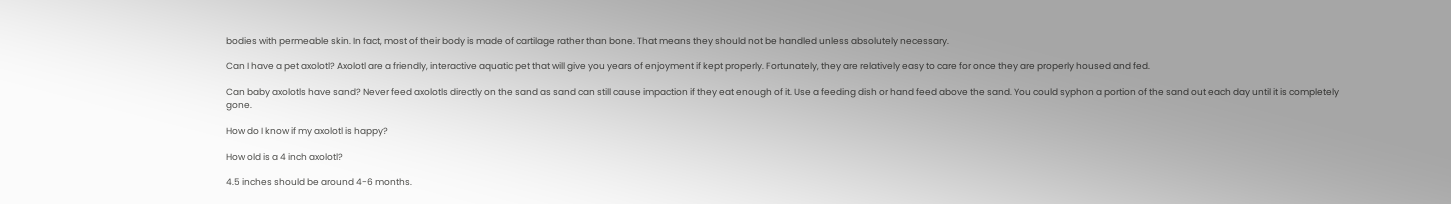bodies with permeable skin. In fact, most of their body is made of cartilage rather than bone. That means they should not be handled unless absolutely necessary.

Can I have a pet axolotl? Axolotl are a friendly, interactive aquatic pet that will give you years of enjoyment if kept properly. Fortunately, they are relatively easy to care for once they are properly housed and fed.

Can baby axolotls have sand? Never feed axolotls directly on the sand as sand can still cause impaction if they eat enough of it. Use a feeding dish or hand feed above the sand. You could syphon a portion of the sand out each day until it is completely gone.

How do I know if my axolotl is happy?

How old is a 4 inch axolotl?

4.5 inches should be around 4-6 months.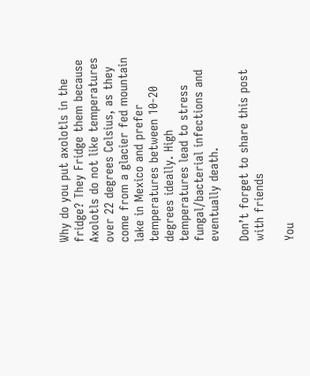Why do you put axolotls in the fridge? They Fridge them because Axolotls do not like temperatures over 22 degrees Celsius, as they come from a glacier fed mountain lake in Mexico and prefer temperatures between 10-20 degrees ideally. High temperatures lead to stress fungal/bacterial infections and eventually death.

Don’t forget to share this post with friends

You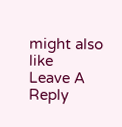might also like
Leave A Reply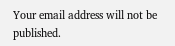Your email address will not be published.